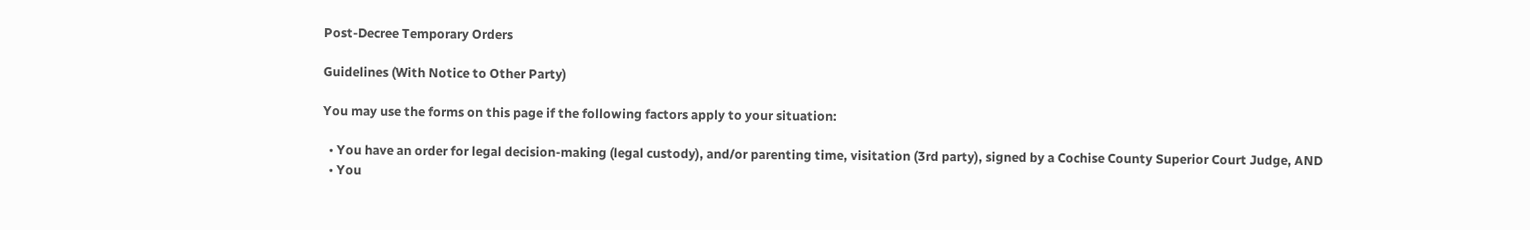Post-Decree Temporary Orders

Guidelines (With Notice to Other Party)

You may use the forms on this page if the following factors apply to your situation:

  • You have an order for legal decision-making (legal custody), and/or parenting time, visitation (3rd party), signed by a Cochise County Superior Court Judge, AND
  • You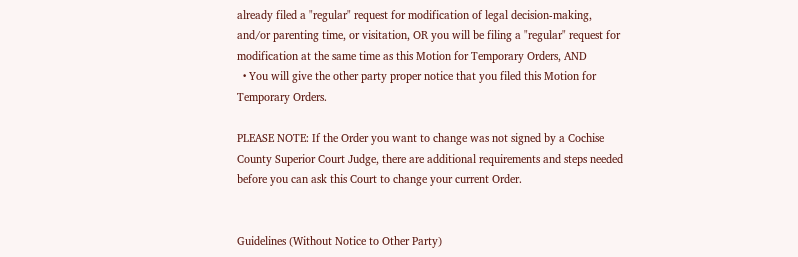already filed a "regular" request for modification of legal decision-making, and/or parenting time, or visitation, OR you will be filing a "regular" request for modification at the same time as this Motion for Temporary Orders, AND
  • You will give the other party proper notice that you filed this Motion for Temporary Orders.

PLEASE NOTE: If the Order you want to change was not signed by a Cochise County Superior Court Judge, there are additional requirements and steps needed before you can ask this Court to change your current Order.


Guidelines (Without Notice to Other Party)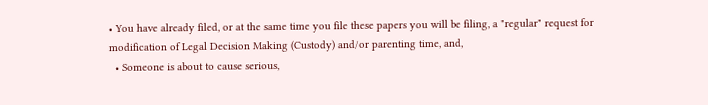• You have already filed, or at the same time you file these papers you will be filing, a "regular" request for modification of Legal Decision Making (Custody) and/or parenting time, and,
  • Someone is about to cause serious,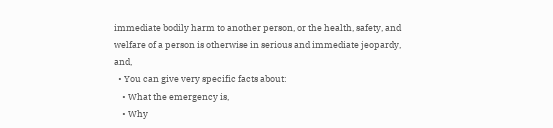immediate bodily harm to another person, or the health, safety, and welfare of a person is otherwise in serious and immediate jeopardy, and,
  • You can give very specific facts about:
    • What the emergency is,
    • Why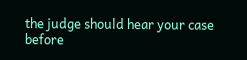the judge should hear your case before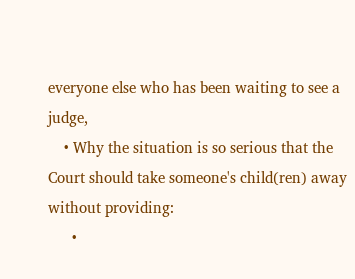everyone else who has been waiting to see a judge,
    • Why the situation is so serious that the Court should take someone's child(ren) away without providing:
      •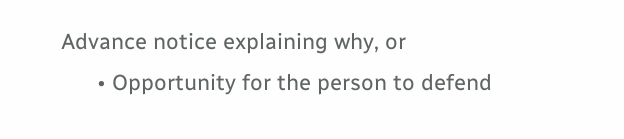Advance notice explaining why, or
      • Opportunity for the person to defend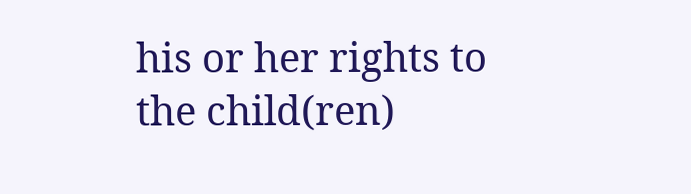his or her rights to the child(ren)